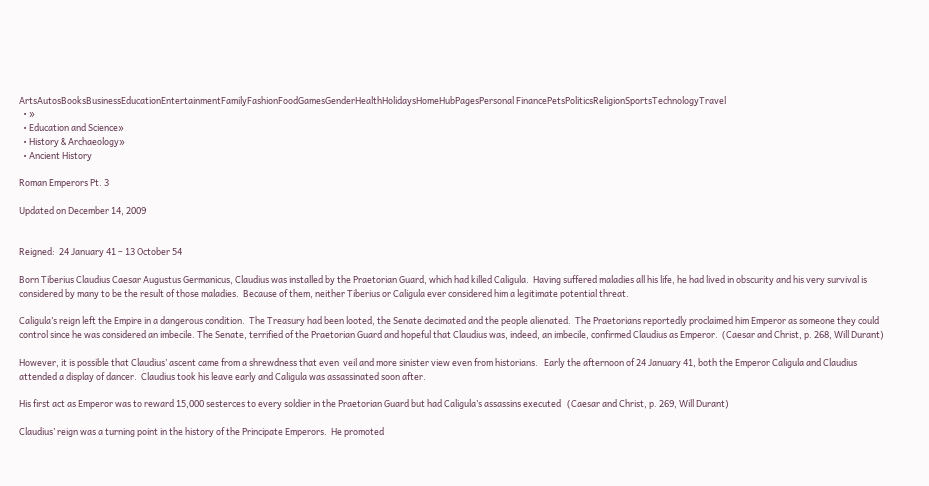ArtsAutosBooksBusinessEducationEntertainmentFamilyFashionFoodGamesGenderHealthHolidaysHomeHubPagesPersonal FinancePetsPoliticsReligionSportsTechnologyTravel
  • »
  • Education and Science»
  • History & Archaeology»
  • Ancient History

Roman Emperors Pt. 3

Updated on December 14, 2009


Reigned:  24 January 41 – 13 October 54

Born Tiberius Claudius Caesar Augustus Germanicus, Claudius was installed by the Praetorian Guard, which had killed Caligula.  Having suffered maladies all his life, he had lived in obscurity and his very survival is considered by many to be the result of those maladies.  Because of them, neither Tiberius or Caligula ever considered him a legitimate potential threat.

Caligula’s reign left the Empire in a dangerous condition.  The Treasury had been looted, the Senate decimated and the people alienated.  The Praetorians reportedly proclaimed him Emperor as someone they could control since he was considered an imbecile. The Senate, terrified of the Praetorian Guard and hopeful that Claudius was, indeed, an imbecile, confirmed Claudius as Emperor.  (Caesar and Christ, p. 268, Will Durant)

However, it is possible that Claudius’ ascent came from a shrewdness that even  veil and more sinister view even from historians.   Early the afternoon of 24 January 41, both the Emperor Caligula and Claudius attended a display of dancer.  Claudius took his leave early and Caligula was assassinated soon after.

His first act as Emperor was to reward 15,000 sesterces to every soldier in the Praetorian Guard but had Caligula’s assassins executed   (Caesar and Christ, p. 269, Will Durant)

Claudius’ reign was a turning point in the history of the Principate Emperors.  He promoted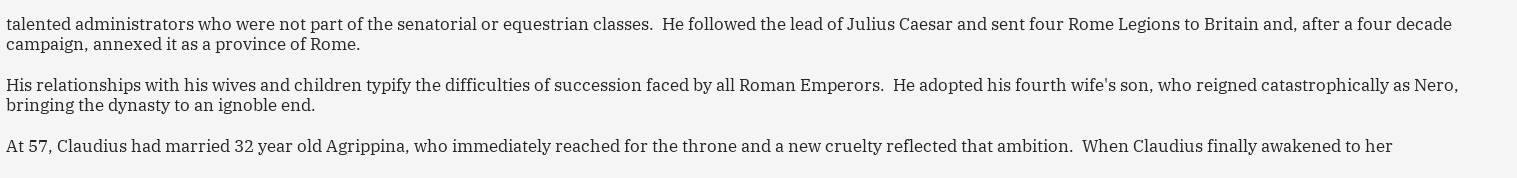talented administrators who were not part of the senatorial or equestrian classes.  He followed the lead of Julius Caesar and sent four Rome Legions to Britain and, after a four decade campaign, annexed it as a province of Rome.

His relationships with his wives and children typify the difficulties of succession faced by all Roman Emperors.  He adopted his fourth wife's son, who reigned catastrophically as Nero, bringing the dynasty to an ignoble end.

At 57, Claudius had married 32 year old Agrippina, who immediately reached for the throne and a new cruelty reflected that ambition.  When Claudius finally awakened to her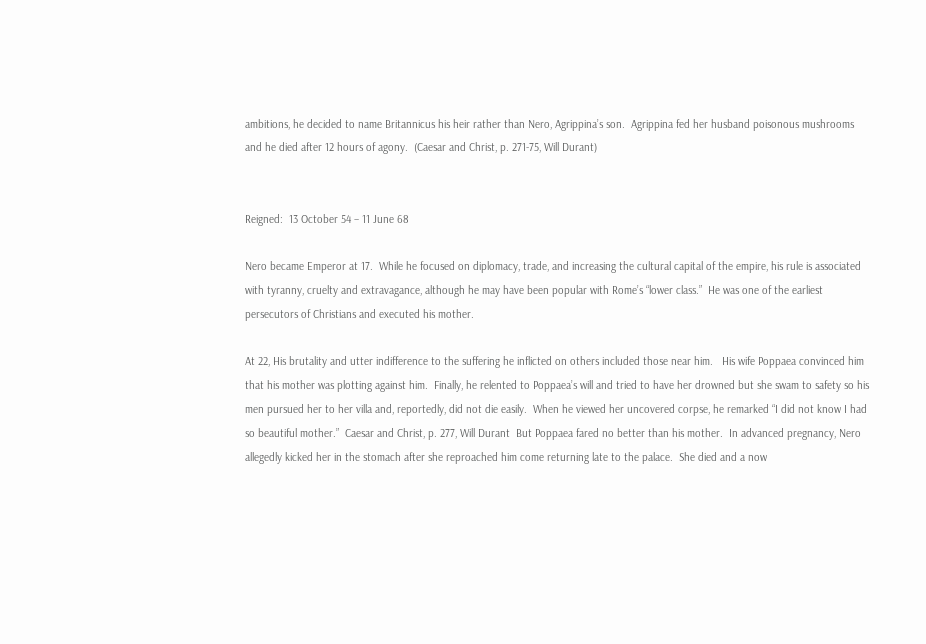ambitions, he decided to name Britannicus his heir rather than Nero, Agrippina’s son.  Agrippina fed her husband poisonous mushrooms and he died after 12 hours of agony.  (Caesar and Christ, p. 271-75, Will Durant)


Reigned:  13 October 54 – 11 June 68

Nero became Emperor at 17.  While he focused on diplomacy, trade, and increasing the cultural capital of the empire, his rule is associated with tyranny, cruelty and extravagance, although he may have been popular with Rome’s “lower class.”  He was one of the earliest persecutors of Christians and executed his mother.

At 22, His brutality and utter indifference to the suffering he inflicted on others included those near him.   His wife Poppaea convinced him that his mother was plotting against him.  Finally, he relented to Poppaea’s will and tried to have her drowned but she swam to safety so his men pursued her to her villa and, reportedly, did not die easily.  When he viewed her uncovered corpse, he remarked “I did not know I had so beautiful mother.”  Caesar and Christ, p. 277, Will Durant  But Poppaea fared no better than his mother.  In advanced pregnancy, Nero allegedly kicked her in the stomach after she reproached him come returning late to the palace.  She died and a now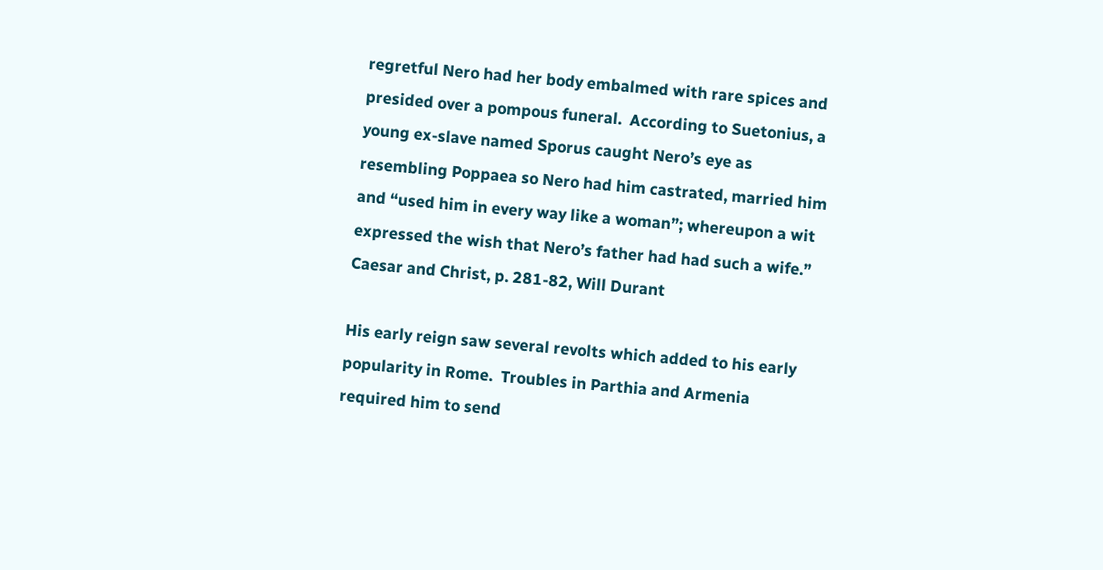regretful Nero had her body embalmed with rare spices and presided over a pompous funeral.  According to Suetonius, a young ex-slave named Sporus caught Nero’s eye as resembling Poppaea so Nero had him castrated, married him and “used him in every way like a woman”; whereupon a wit expressed the wish that Nero’s father had had such a wife.” Caesar and Christ, p. 281-82, Will Durant

His early reign saw several revolts which added to his early popularity in Rome.  Troubles in Parthia and Armenia required him to send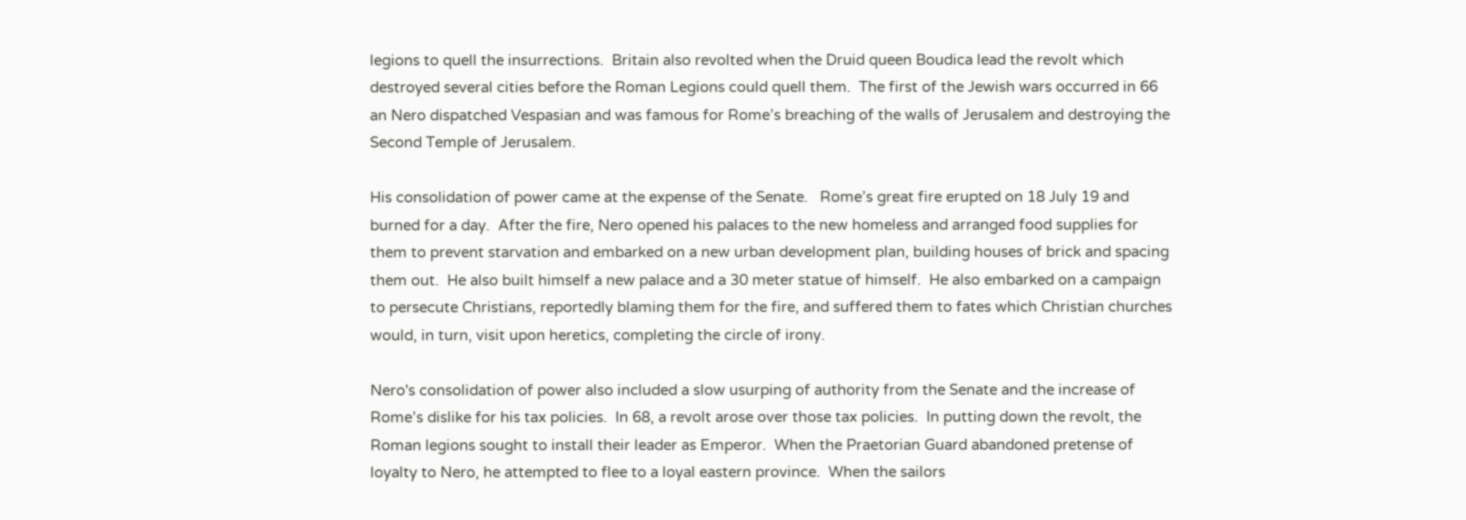legions to quell the insurrections.  Britain also revolted when the Druid queen Boudica lead the revolt which destroyed several cities before the Roman Legions could quell them.  The first of the Jewish wars occurred in 66 an Nero dispatched Vespasian and was famous for Rome’s breaching of the walls of Jerusalem and destroying the Second Temple of Jerusalem.

His consolidation of power came at the expense of the Senate.   Rome’s great fire erupted on 18 July 19 and burned for a day.  After the fire, Nero opened his palaces to the new homeless and arranged food supplies for them to prevent starvation and embarked on a new urban development plan, building houses of brick and spacing them out.  He also built himself a new palace and a 30 meter statue of himself.  He also embarked on a campaign to persecute Christians, reportedly blaming them for the fire, and suffered them to fates which Christian churches would, in turn, visit upon heretics, completing the circle of irony.

Nero's consolidation of power also included a slow usurping of authority from the Senate and the increase of Rome’s dislike for his tax policies.  In 68, a revolt arose over those tax policies.  In putting down the revolt, the Roman legions sought to install their leader as Emperor.  When the Praetorian Guard abandoned pretense of loyalty to Nero, he attempted to flee to a loyal eastern province.  When the sailors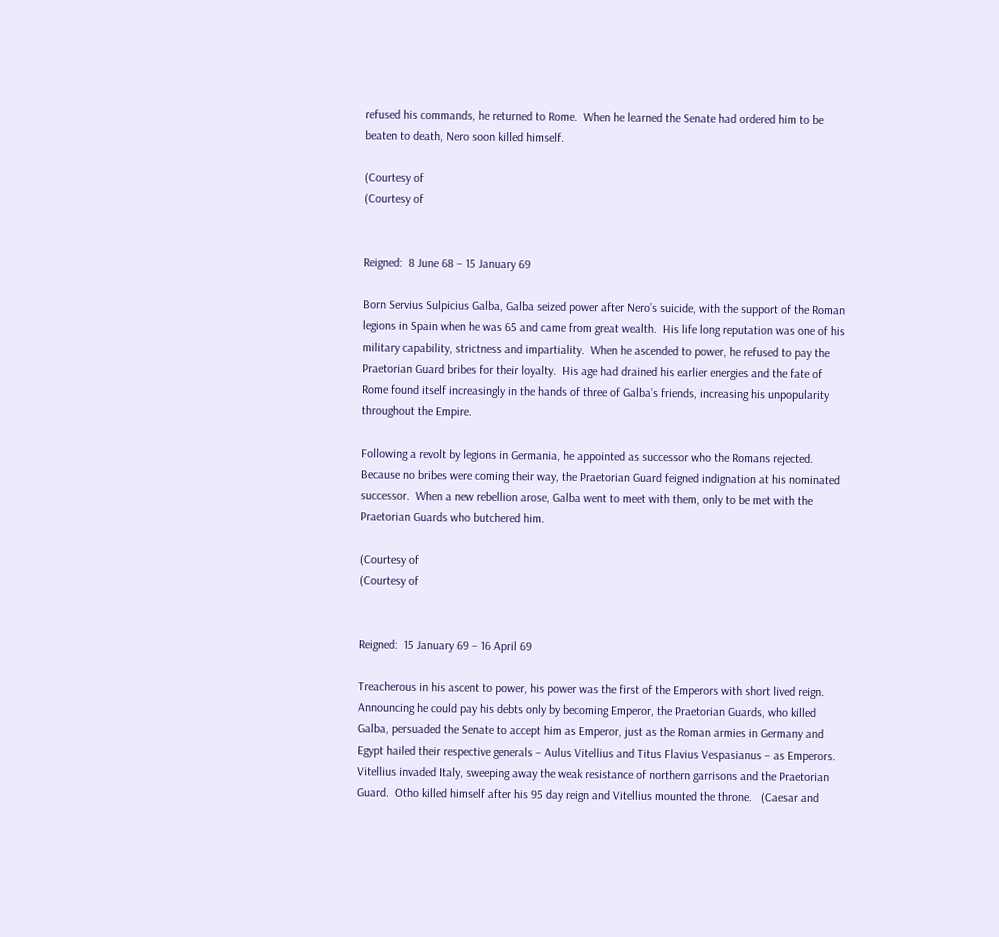refused his commands, he returned to Rome.  When he learned the Senate had ordered him to be beaten to death, Nero soon killed himself.

(Courtesy of
(Courtesy of


Reigned:  8 June 68 – 15 January 69

Born Servius Sulpicius Galba, Galba seized power after Nero’s suicide, with the support of the Roman legions in Spain when he was 65 and came from great wealth.  His life long reputation was one of his military capability, strictness and impartiality.  When he ascended to power, he refused to pay the Praetorian Guard bribes for their loyalty.  His age had drained his earlier energies and the fate of Rome found itself increasingly in the hands of three of Galba’s friends, increasing his unpopularity throughout the Empire.

Following a revolt by legions in Germania, he appointed as successor who the Romans rejected.  Because no bribes were coming their way, the Praetorian Guard feigned indignation at his nominated successor.  When a new rebellion arose, Galba went to meet with them, only to be met with the Praetorian Guards who butchered him.

(Courtesy of
(Courtesy of


Reigned:  15 January 69 – 16 April 69

Treacherous in his ascent to power, his power was the first of the Emperors with short lived reign.  Announcing he could pay his debts only by becoming Emperor, the Praetorian Guards, who killed Galba, persuaded the Senate to accept him as Emperor, just as the Roman armies in Germany and Egypt hailed their respective generals – Aulus Vitellius and Titus Flavius Vespasianus – as Emperors.   Vitellius invaded Italy, sweeping away the weak resistance of northern garrisons and the Praetorian Guard.  Otho killed himself after his 95 day reign and Vitellius mounted the throne.   (Caesar and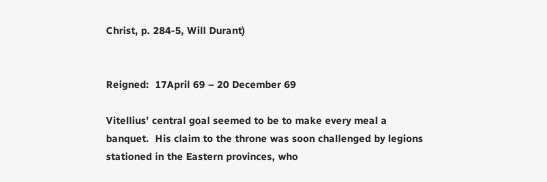Christ, p. 284-5, Will Durant)


Reigned:  17April 69 – 20 December 69

Vitellius’ central goal seemed to be to make every meal a banquet.  His claim to the throne was soon challenged by legions stationed in the Eastern provinces, who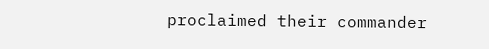proclaimed their commander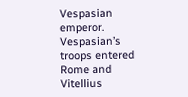Vespasian emperor.  Vespasian’s troops entered Rome and Vitellius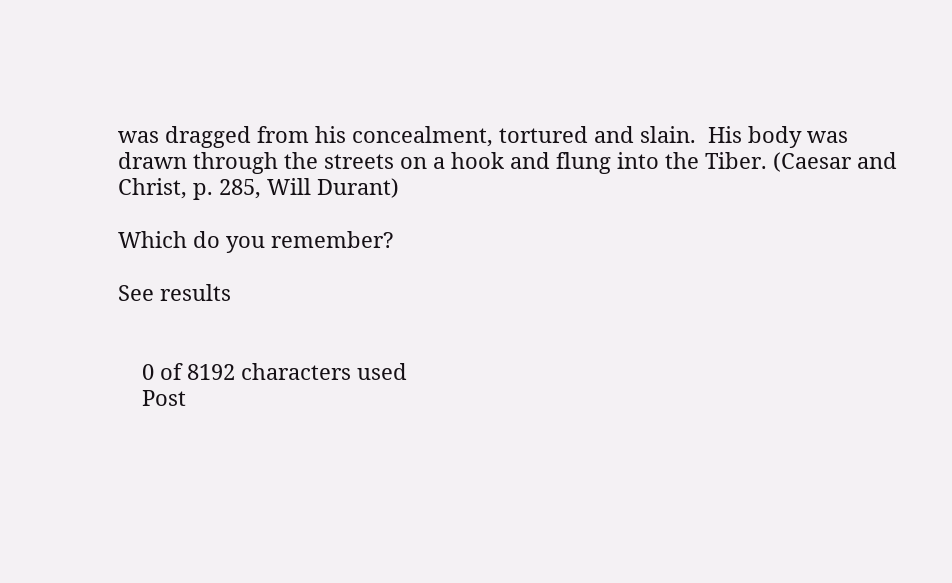was dragged from his concealment, tortured and slain.  His body was drawn through the streets on a hook and flung into the Tiber. (Caesar and Christ, p. 285, Will Durant)

Which do you remember?

See results


    0 of 8192 characters used
    Post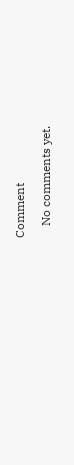Comment

    No comments yet.